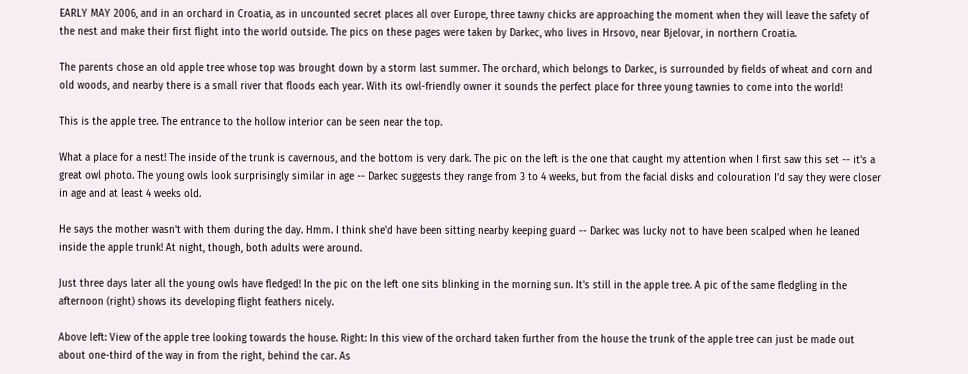EARLY MAY 2006, and in an orchard in Croatia, as in uncounted secret places all over Europe, three tawny chicks are approaching the moment when they will leave the safety of the nest and make their first flight into the world outside. The pics on these pages were taken by Darkec, who lives in Hrsovo, near Bjelovar, in northern Croatia.

The parents chose an old apple tree whose top was brought down by a storm last summer. The orchard, which belongs to Darkec, is surrounded by fields of wheat and corn and old woods, and nearby there is a small river that floods each year. With its owl-friendly owner it sounds the perfect place for three young tawnies to come into the world!

This is the apple tree. The entrance to the hollow interior can be seen near the top.

What a place for a nest! The inside of the trunk is cavernous, and the bottom is very dark. The pic on the left is the one that caught my attention when I first saw this set -- it's a great owl photo. The young owls look surprisingly similar in age -- Darkec suggests they range from 3 to 4 weeks, but from the facial disks and colouration I'd say they were closer in age and at least 4 weeks old.

He says the mother wasn't with them during the day. Hmm. I think she'd have been sitting nearby keeping guard -- Darkec was lucky not to have been scalped when he leaned inside the apple trunk! At night, though, both adults were around.

Just three days later all the young owls have fledged! In the pic on the left one sits blinking in the morning sun. It's still in the apple tree. A pic of the same fledgling in the afternoon (right) shows its developing flight feathers nicely.

Above left: View of the apple tree looking towards the house. Right: In this view of the orchard taken further from the house the trunk of the apple tree can just be made out about one-third of the way in from the right, behind the car. As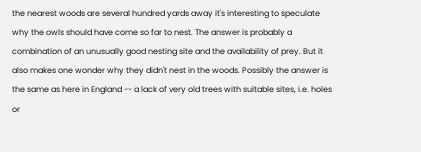the nearest woods are several hundred yards away it's interesting to speculate why the owls should have come so far to nest. The answer is probably a combination of an unusually good nesting site and the availability of prey. But it also makes one wonder why they didn't nest in the woods. Possibly the answer is the same as here in England -- a lack of very old trees with suitable sites, i.e. holes or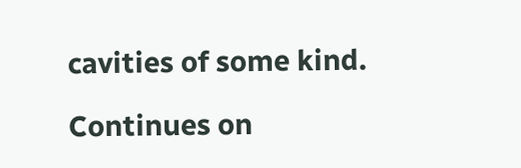cavities of some kind.

Continues on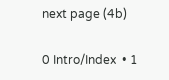next page (4b)

0 Intro/Index  • 1